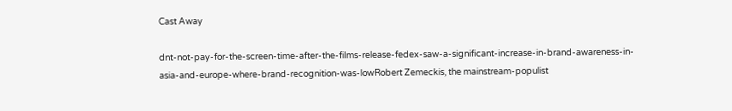Cast Away

dnt-not-pay-for-the-screen-time-after-the-films-release-fedex-saw-a-significant-increase-in-brand-awareness-in-asia-and-europe-where-brand-recognition-was-lowRobert Zemeckis, the mainstream-populist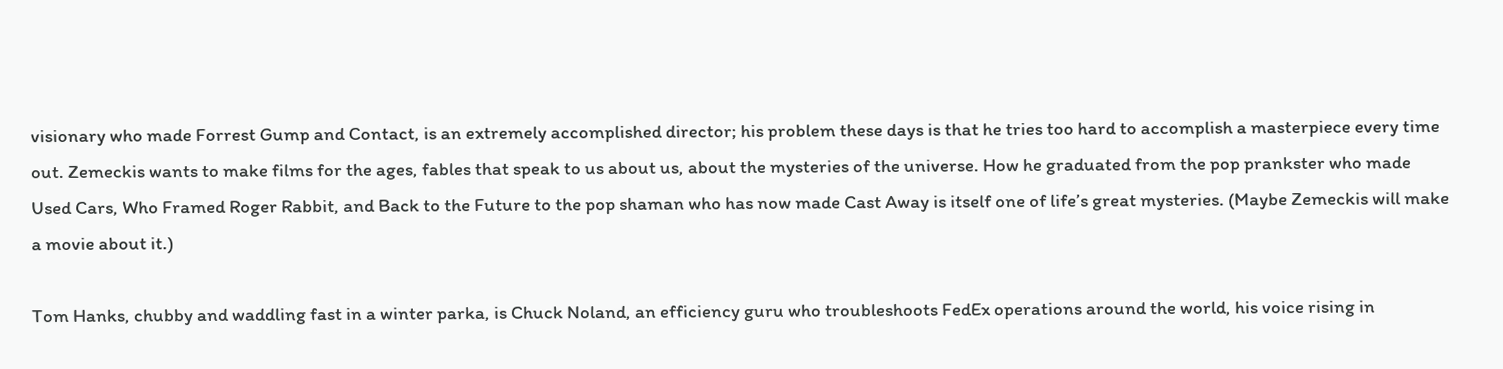visionary who made Forrest Gump and Contact, is an extremely accomplished director; his problem these days is that he tries too hard to accomplish a masterpiece every time out. Zemeckis wants to make films for the ages, fables that speak to us about us, about the mysteries of the universe. How he graduated from the pop prankster who made Used Cars, Who Framed Roger Rabbit, and Back to the Future to the pop shaman who has now made Cast Away is itself one of life’s great mysteries. (Maybe Zemeckis will make a movie about it.)

Tom Hanks, chubby and waddling fast in a winter parka, is Chuck Noland, an efficiency guru who troubleshoots FedEx operations around the world, his voice rising in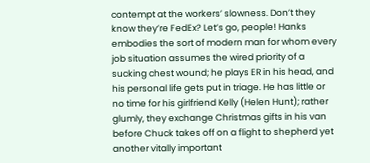contempt at the workers’ slowness. Don’t they know they’re FedEx? Let’s go, people! Hanks embodies the sort of modern man for whom every job situation assumes the wired priority of a sucking chest wound; he plays ER in his head, and his personal life gets put in triage. He has little or no time for his girlfriend Kelly (Helen Hunt); rather glumly, they exchange Christmas gifts in his van before Chuck takes off on a flight to shepherd yet another vitally important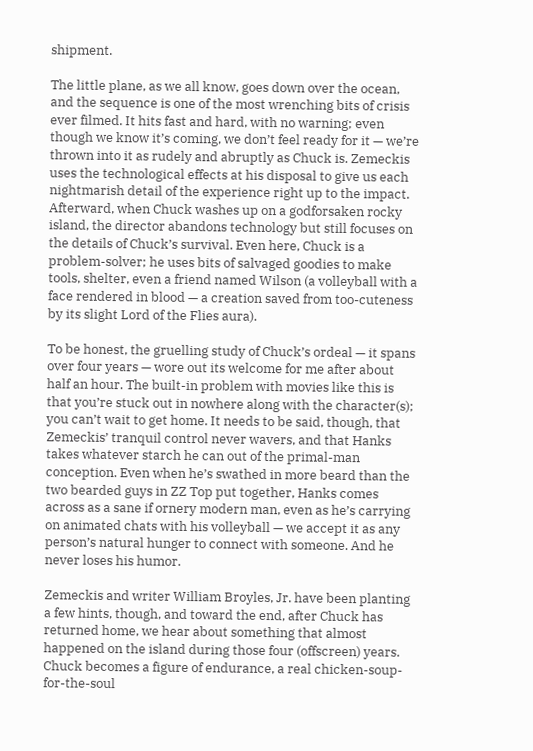shipment.

The little plane, as we all know, goes down over the ocean, and the sequence is one of the most wrenching bits of crisis ever filmed. It hits fast and hard, with no warning; even though we know it’s coming, we don’t feel ready for it — we’re thrown into it as rudely and abruptly as Chuck is. Zemeckis uses the technological effects at his disposal to give us each nightmarish detail of the experience right up to the impact. Afterward, when Chuck washes up on a godforsaken rocky island, the director abandons technology but still focuses on the details of Chuck’s survival. Even here, Chuck is a problem-solver; he uses bits of salvaged goodies to make tools, shelter, even a friend named Wilson (a volleyball with a face rendered in blood — a creation saved from too-cuteness by its slight Lord of the Flies aura).

To be honest, the gruelling study of Chuck’s ordeal — it spans over four years — wore out its welcome for me after about half an hour. The built-in problem with movies like this is that you’re stuck out in nowhere along with the character(s); you can’t wait to get home. It needs to be said, though, that Zemeckis’ tranquil control never wavers, and that Hanks takes whatever starch he can out of the primal-man conception. Even when he’s swathed in more beard than the two bearded guys in ZZ Top put together, Hanks comes across as a sane if ornery modern man, even as he’s carrying on animated chats with his volleyball — we accept it as any person’s natural hunger to connect with someone. And he never loses his humor.

Zemeckis and writer William Broyles, Jr. have been planting a few hints, though, and toward the end, after Chuck has returned home, we hear about something that almost happened on the island during those four (offscreen) years. Chuck becomes a figure of endurance, a real chicken-soup-for-the-soul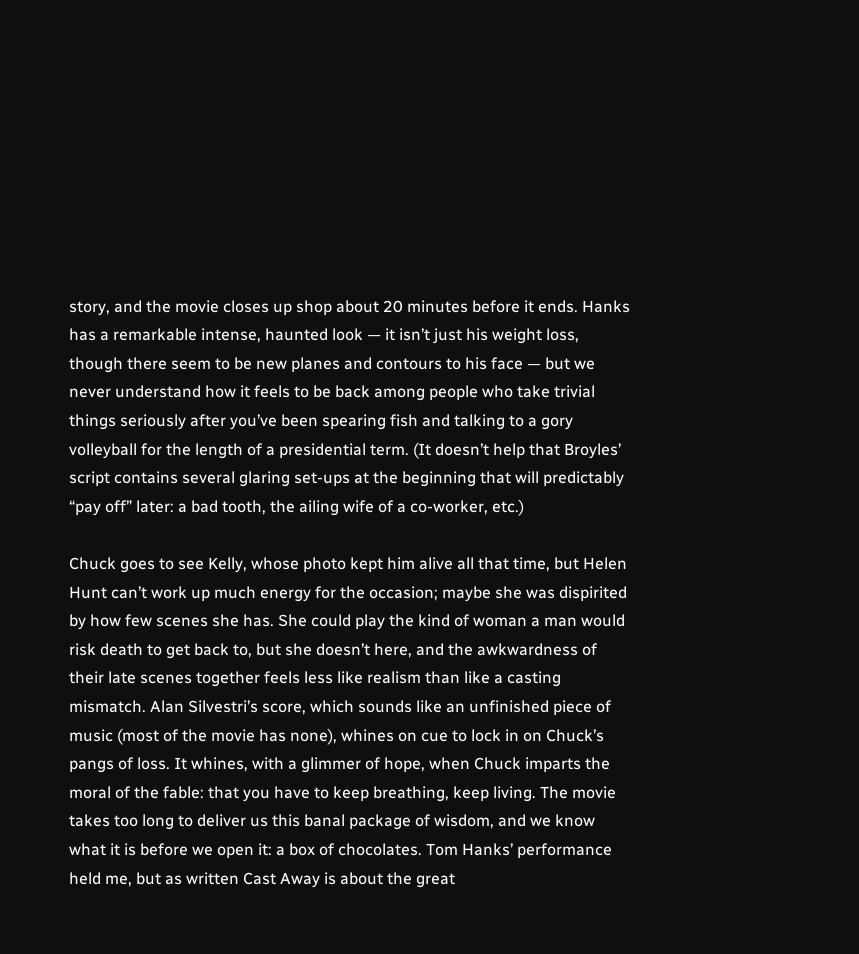story, and the movie closes up shop about 20 minutes before it ends. Hanks has a remarkable intense, haunted look — it isn’t just his weight loss, though there seem to be new planes and contours to his face — but we never understand how it feels to be back among people who take trivial things seriously after you’ve been spearing fish and talking to a gory volleyball for the length of a presidential term. (It doesn’t help that Broyles’ script contains several glaring set-ups at the beginning that will predictably “pay off” later: a bad tooth, the ailing wife of a co-worker, etc.)

Chuck goes to see Kelly, whose photo kept him alive all that time, but Helen Hunt can’t work up much energy for the occasion; maybe she was dispirited by how few scenes she has. She could play the kind of woman a man would risk death to get back to, but she doesn’t here, and the awkwardness of their late scenes together feels less like realism than like a casting mismatch. Alan Silvestri’s score, which sounds like an unfinished piece of music (most of the movie has none), whines on cue to lock in on Chuck’s pangs of loss. It whines, with a glimmer of hope, when Chuck imparts the moral of the fable: that you have to keep breathing, keep living. The movie takes too long to deliver us this banal package of wisdom, and we know what it is before we open it: a box of chocolates. Tom Hanks’ performance held me, but as written Cast Away is about the great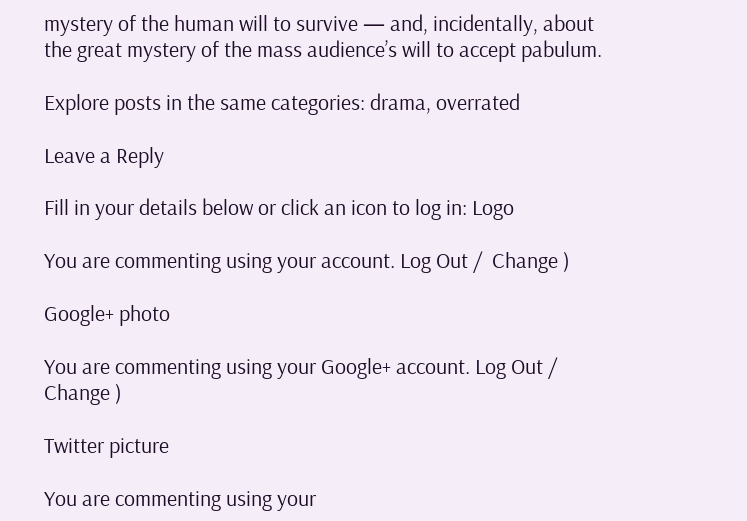mystery of the human will to survive — and, incidentally, about the great mystery of the mass audience’s will to accept pabulum.

Explore posts in the same categories: drama, overrated

Leave a Reply

Fill in your details below or click an icon to log in: Logo

You are commenting using your account. Log Out /  Change )

Google+ photo

You are commenting using your Google+ account. Log Out /  Change )

Twitter picture

You are commenting using your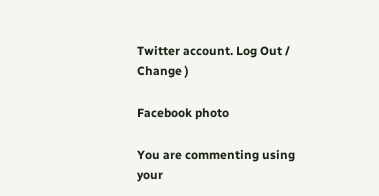Twitter account. Log Out /  Change )

Facebook photo

You are commenting using your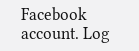Facebook account. Log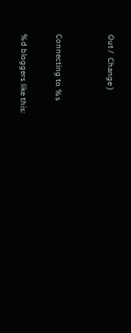Out /  Change )


Connecting to %s

%d bloggers like this: